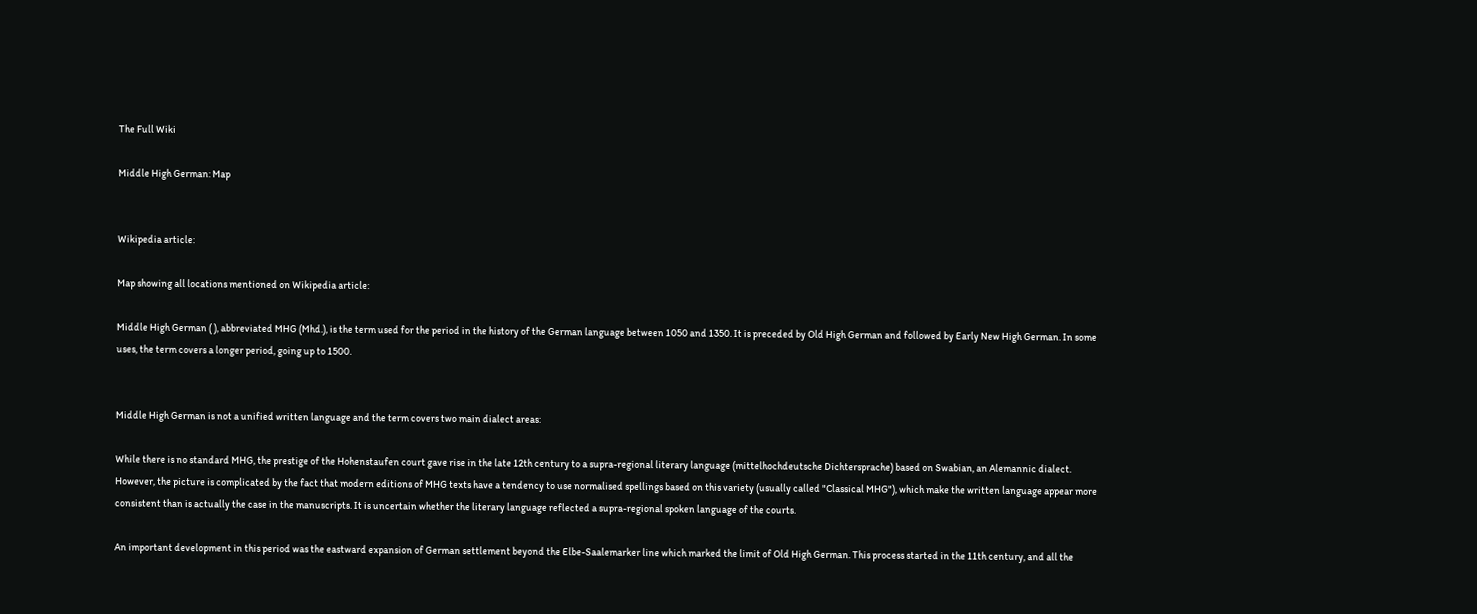The Full Wiki

Middle High German: Map


Wikipedia article:

Map showing all locations mentioned on Wikipedia article:

Middle High German ( ), abbreviated MHG (Mhd.), is the term used for the period in the history of the German language between 1050 and 1350. It is preceded by Old High German and followed by Early New High German. In some uses, the term covers a longer period, going up to 1500.


Middle High German is not a unified written language and the term covers two main dialect areas:

While there is no standard MHG, the prestige of the Hohenstaufen court gave rise in the late 12th century to a supra-regional literary language (mittelhochdeutsche Dichtersprache) based on Swabian, an Alemannic dialect. However, the picture is complicated by the fact that modern editions of MHG texts have a tendency to use normalised spellings based on this variety (usually called "Classical MHG"), which make the written language appear more consistent than is actually the case in the manuscripts. It is uncertain whether the literary language reflected a supra-regional spoken language of the courts.

An important development in this period was the eastward expansion of German settlement beyond the Elbe-Saalemarker line which marked the limit of Old High German. This process started in the 11th century, and all the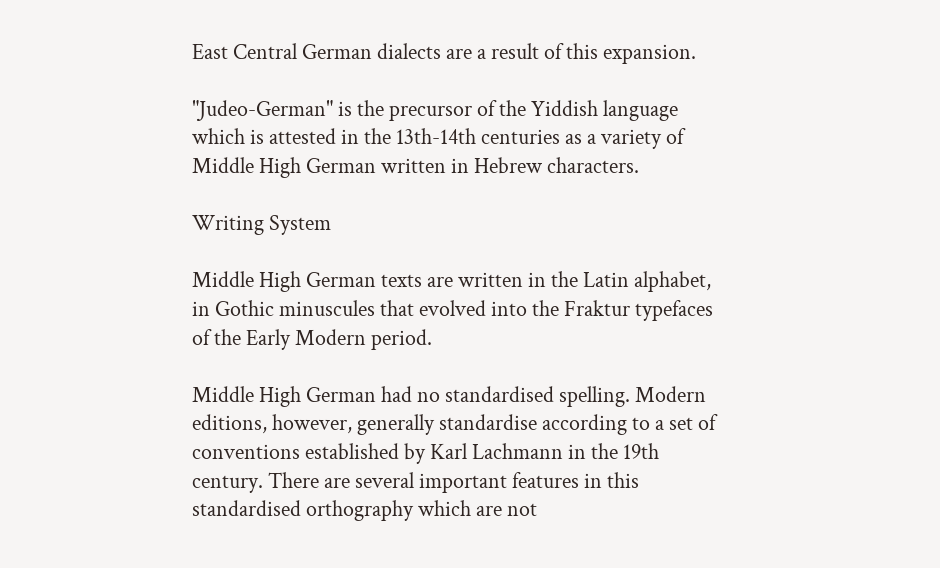East Central German dialects are a result of this expansion.

"Judeo-German" is the precursor of the Yiddish language which is attested in the 13th-14th centuries as a variety of Middle High German written in Hebrew characters.

Writing System

Middle High German texts are written in the Latin alphabet, in Gothic minuscules that evolved into the Fraktur typefaces of the Early Modern period.

Middle High German had no standardised spelling. Modern editions, however, generally standardise according to a set of conventions established by Karl Lachmann in the 19th century. There are several important features in this standardised orthography which are not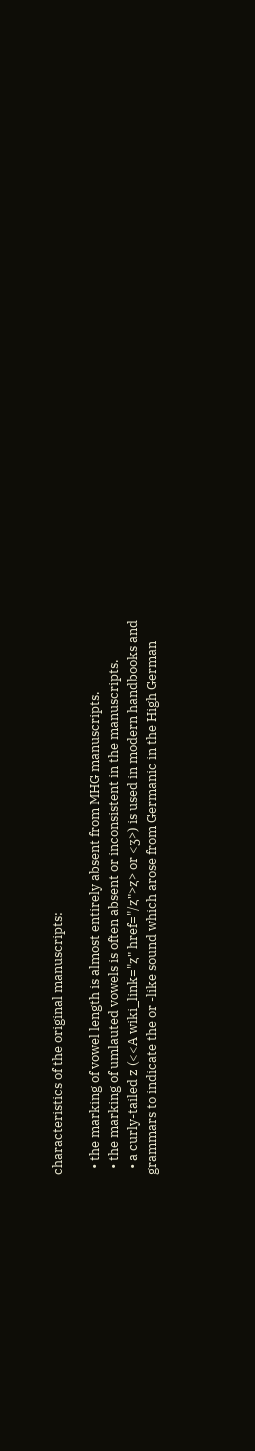characteristics of the original manuscripts:

  • the marking of vowel length is almost entirely absent from MHG manuscripts.
  • the marking of umlauted vowels is often absent or inconsistent in the manuscripts.
  • a curly-tailed z (<<A wiki_link="ȥ" href="/ȥ">ȥ> or <ʒ>) is used in modern handbooks and grammars to indicate the or -like sound which arose from Germanic in the High German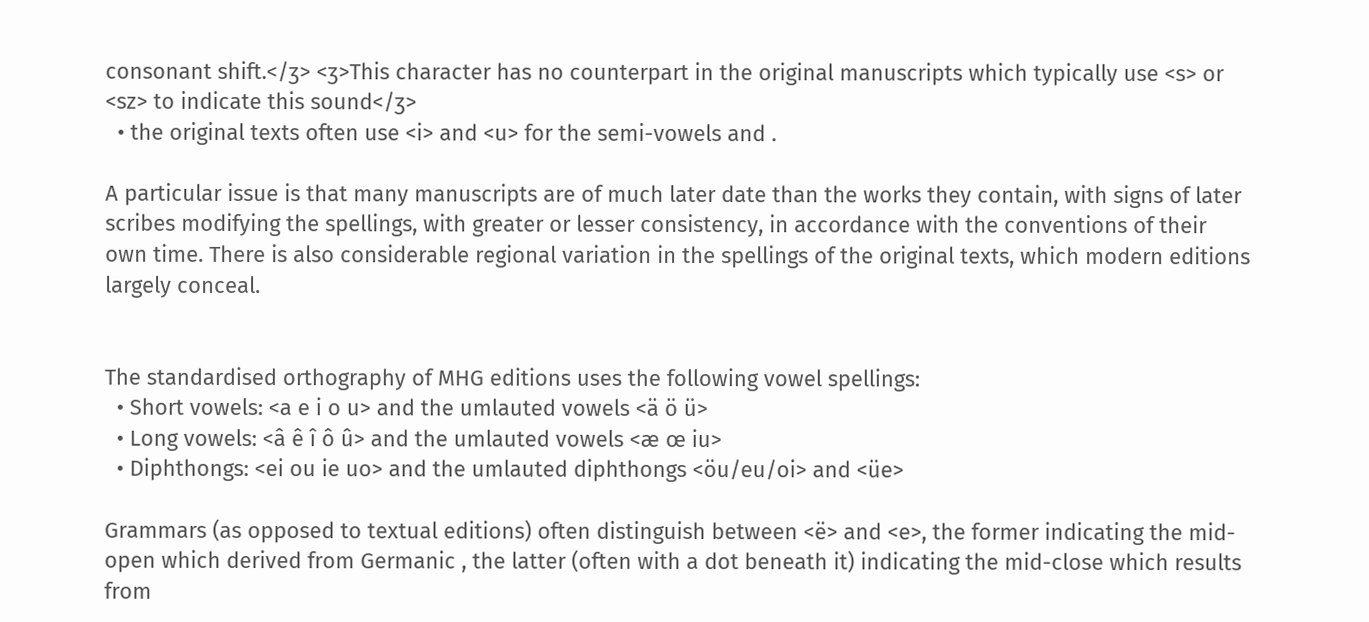consonant shift.</ʒ> <ʒ>This character has no counterpart in the original manuscripts which typically use <s> or <sz> to indicate this sound</ʒ>
  • the original texts often use <i> and <u> for the semi-vowels and .

A particular issue is that many manuscripts are of much later date than the works they contain, with signs of later scribes modifying the spellings, with greater or lesser consistency, in accordance with the conventions of their own time. There is also considerable regional variation in the spellings of the original texts, which modern editions largely conceal.


The standardised orthography of MHG editions uses the following vowel spellings:
  • Short vowels: <a e i o u> and the umlauted vowels <ä ö ü>
  • Long vowels: <â ê î ô û> and the umlauted vowels <æ œ iu>
  • Diphthongs: <ei ou ie uo> and the umlauted diphthongs <öu/eu/oi> and <üe>

Grammars (as opposed to textual editions) often distinguish between <ë> and <e>, the former indicating the mid-open which derived from Germanic , the latter (often with a dot beneath it) indicating the mid-close which results from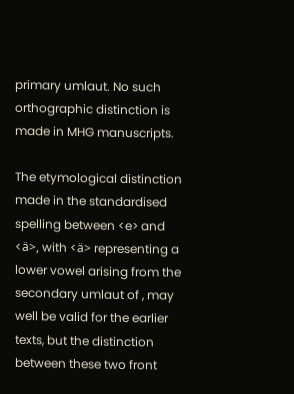primary umlaut. No such orthographic distinction is made in MHG manuscripts.

The etymological distinction made in the standardised spelling between <e> and <ä>, with <ä> representing a lower vowel arising from the secondary umlaut of , may well be valid for the earlier texts, but the distinction between these two front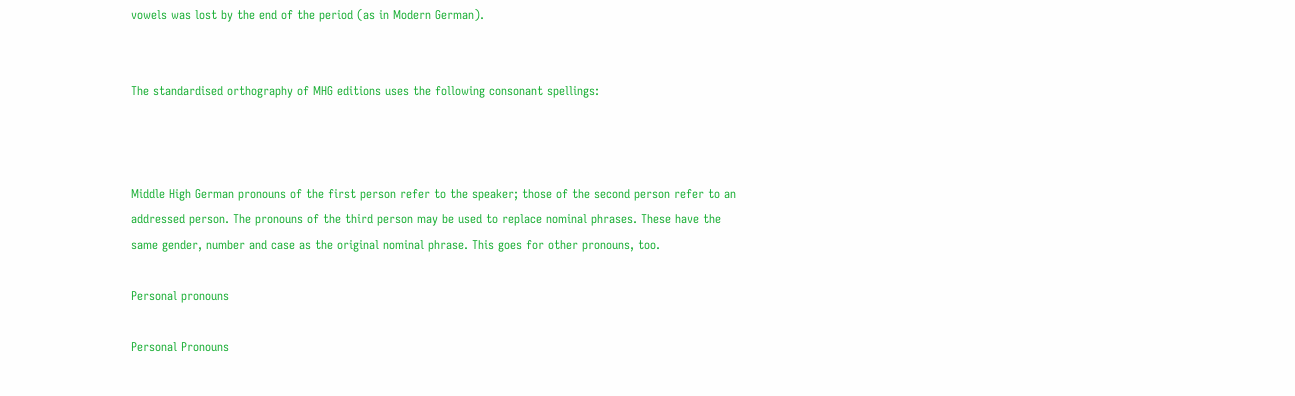vowels was lost by the end of the period (as in Modern German).


The standardised orthography of MHG editions uses the following consonant spellings:



Middle High German pronouns of the first person refer to the speaker; those of the second person refer to an addressed person. The pronouns of the third person may be used to replace nominal phrases. These have the same gender, number and case as the original nominal phrase. This goes for other pronouns, too.

Personal pronouns

Personal Pronouns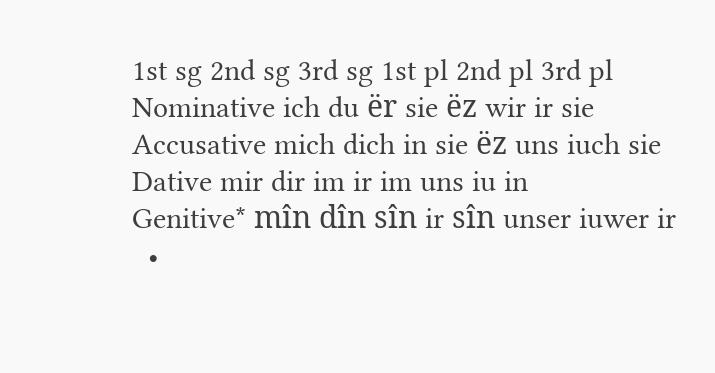1st sg 2nd sg 3rd sg 1st pl 2nd pl 3rd pl
Nominative ich du ër sie ëz wir ir sie
Accusative mich dich in sie ëz uns iuch sie
Dative mir dir im ir im uns iu in
Genitive* mîn dîn sîn ir sîn unser iuwer ir
  •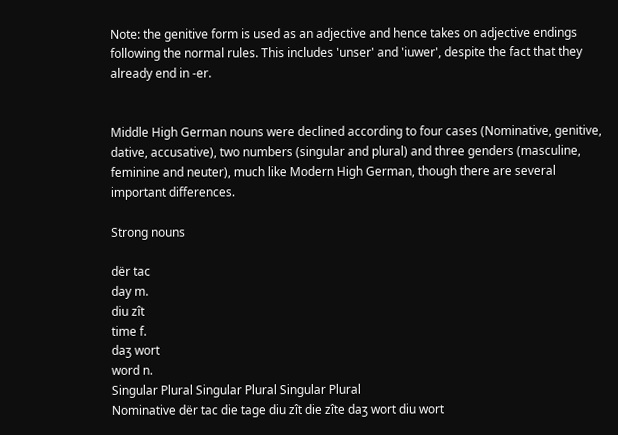Note: the genitive form is used as an adjective and hence takes on adjective endings following the normal rules. This includes 'unser' and 'iuwer', despite the fact that they already end in -er.


Middle High German nouns were declined according to four cases (Nominative, genitive, dative, accusative), two numbers (singular and plural) and three genders (masculine, feminine and neuter), much like Modern High German, though there are several important differences.

Strong nouns

dër tac
day m.
diu zît
time f.
daʒ wort
word n.
Singular Plural Singular Plural Singular Plural
Nominative dër tac die tage diu zît die zîte daʒ wort diu wort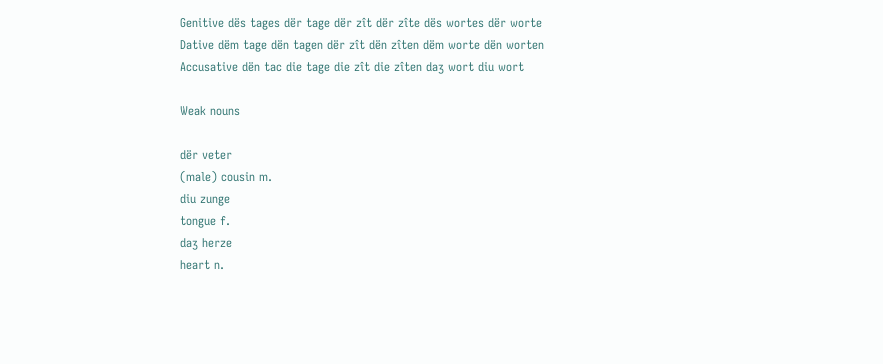Genitive dës tages dër tage dër zît dër zîte dës wortes dër worte
Dative dëm tage dën tagen dër zît dën zîten dëm worte dën worten
Accusative dën tac die tage die zît die zîten daʒ wort diu wort

Weak nouns

dër veter
(male) cousin m.
diu zunge
tongue f.
daʒ herze
heart n.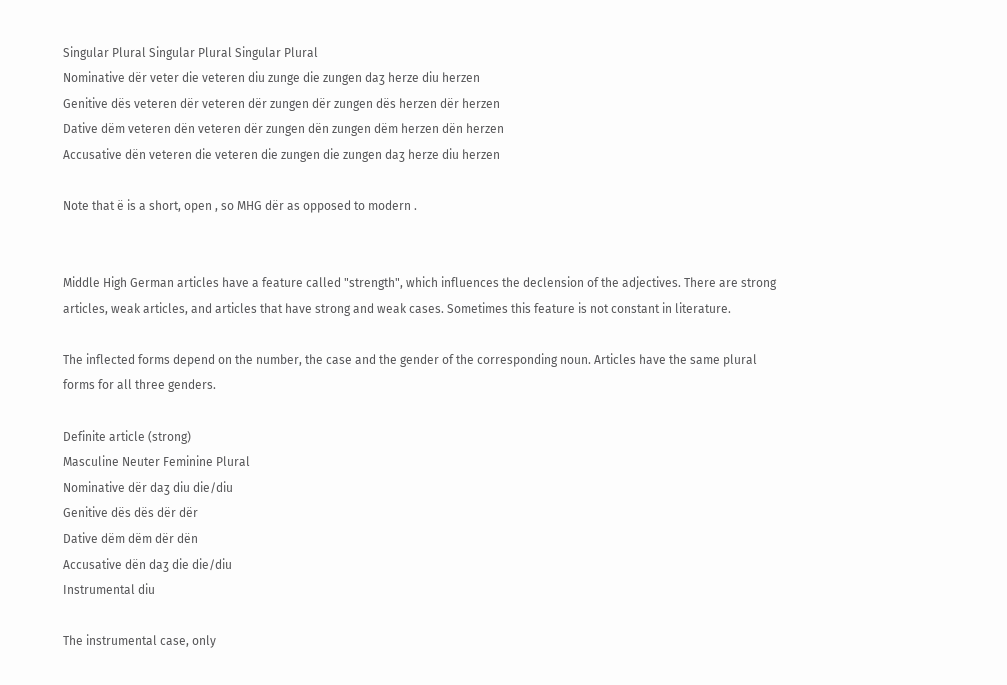Singular Plural Singular Plural Singular Plural
Nominative dër veter die veteren diu zunge die zungen daʒ herze diu herzen
Genitive dës veteren dër veteren dër zungen dër zungen dës herzen dër herzen
Dative dëm veteren dën veteren dër zungen dën zungen dëm herzen dën herzen
Accusative dën veteren die veteren die zungen die zungen daʒ herze diu herzen

Note that ë is a short, open , so MHG dër as opposed to modern .


Middle High German articles have a feature called "strength", which influences the declension of the adjectives. There are strong articles, weak articles, and articles that have strong and weak cases. Sometimes this feature is not constant in literature.

The inflected forms depend on the number, the case and the gender of the corresponding noun. Articles have the same plural forms for all three genders.

Definite article (strong)
Masculine Neuter Feminine Plural
Nominative dër daʒ diu die/diu
Genitive dës dës dër dër
Dative dëm dëm dër dën
Accusative dën daʒ die die/diu
Instrumental diu

The instrumental case, only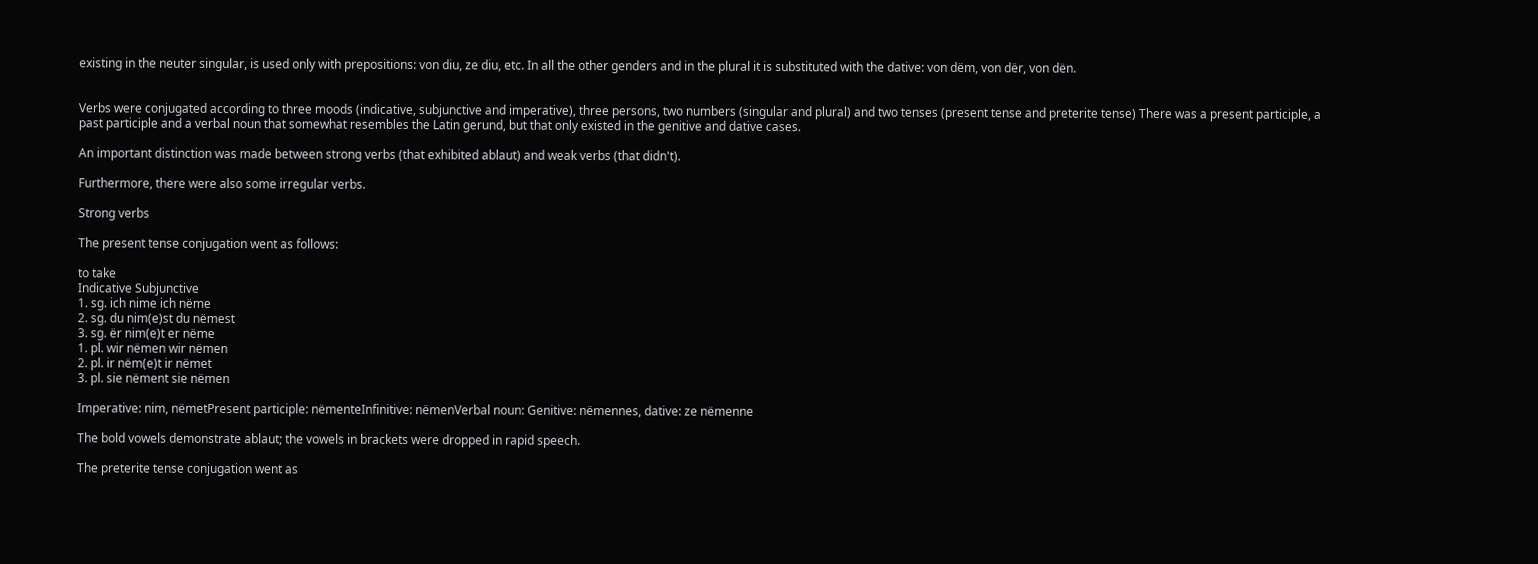existing in the neuter singular, is used only with prepositions: von diu, ze diu, etc. In all the other genders and in the plural it is substituted with the dative: von dëm, von dër, von dën.


Verbs were conjugated according to three moods (indicative, subjunctive and imperative), three persons, two numbers (singular and plural) and two tenses (present tense and preterite tense) There was a present participle, a past participle and a verbal noun that somewhat resembles the Latin gerund, but that only existed in the genitive and dative cases.

An important distinction was made between strong verbs (that exhibited ablaut) and weak verbs (that didn't).

Furthermore, there were also some irregular verbs.

Strong verbs

The present tense conjugation went as follows:

to take
Indicative Subjunctive
1. sg. ich nime ich nëme
2. sg. du nim(e)st du nëmest
3. sg. ër nim(e)t er nëme
1. pl. wir nëmen wir nëmen
2. pl. ir nëm(e)t ir nëmet
3. pl. sie nëment sie nëmen

Imperative: nim, nëmetPresent participle: nëmenteInfinitive: nëmenVerbal noun: Genitive: nëmennes, dative: ze nëmenne

The bold vowels demonstrate ablaut; the vowels in brackets were dropped in rapid speech.

The preterite tense conjugation went as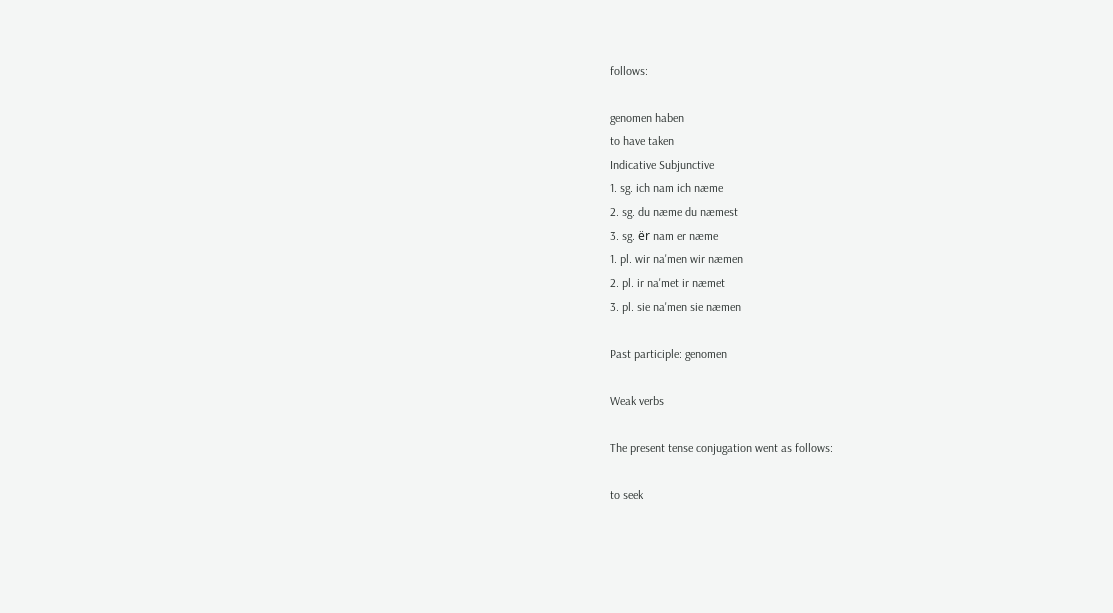follows:

genomen haben
to have taken
Indicative Subjunctive
1. sg. ich nam ich næme
2. sg. du næme du næmest
3. sg. ër nam er næme
1. pl. wir na'men wir næmen
2. pl. ir na'met ir næmet
3. pl. sie na'men sie næmen

Past participle: genomen

Weak verbs

The present tense conjugation went as follows:

to seek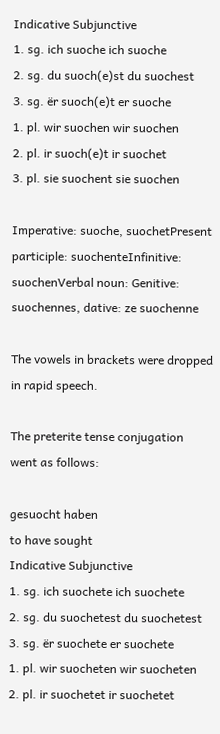Indicative Subjunctive
1. sg. ich suoche ich suoche
2. sg. du suoch(e)st du suochest
3. sg. ër suoch(e)t er suoche
1. pl. wir suochen wir suochen
2. pl. ir suoch(e)t ir suochet
3. pl. sie suochent sie suochen

Imperative: suoche, suochetPresent participle: suochenteInfinitive: suochenVerbal noun: Genitive: suochennes, dative: ze suochenne

The vowels in brackets were dropped in rapid speech.

The preterite tense conjugation went as follows:

gesuocht haben
to have sought
Indicative Subjunctive
1. sg. ich suochete ich suochete
2. sg. du suochetest du suochetest
3. sg. ër suochete er suochete
1. pl. wir suocheten wir suocheten
2. pl. ir suochetet ir suochetet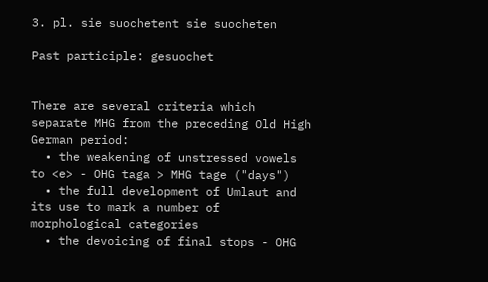3. pl. sie suochetent sie suocheten

Past participle: gesuochet


There are several criteria which separate MHG from the preceding Old High German period:
  • the weakening of unstressed vowels to <e> - OHG taga > MHG tage ("days")
  • the full development of Umlaut and its use to mark a number of morphological categories
  • the devoicing of final stops - OHG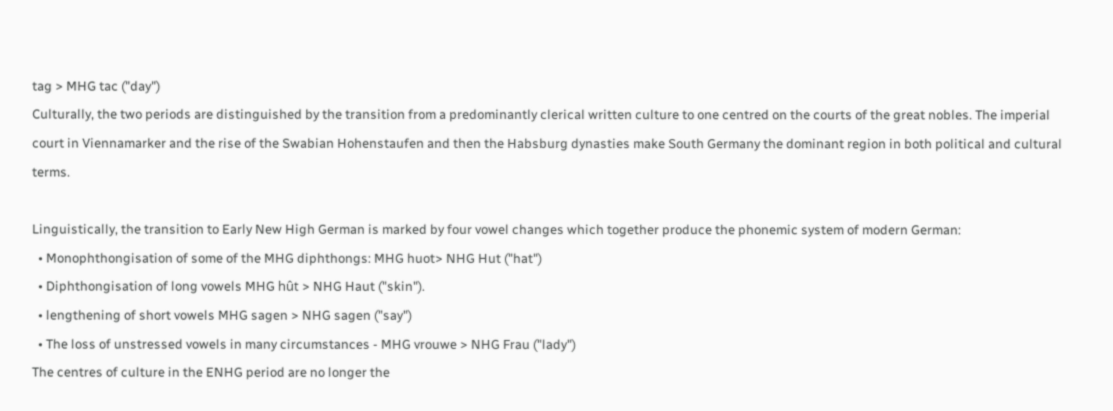tag > MHG tac ("day")
Culturally, the two periods are distinguished by the transition from a predominantly clerical written culture to one centred on the courts of the great nobles. The imperial court in Viennamarker and the rise of the Swabian Hohenstaufen and then the Habsburg dynasties make South Germany the dominant region in both political and cultural terms.

Linguistically, the transition to Early New High German is marked by four vowel changes which together produce the phonemic system of modern German:
  • Monophthongisation of some of the MHG diphthongs: MHG huot> NHG Hut ("hat")
  • Diphthongisation of long vowels MHG hût > NHG Haut ("skin").
  • lengthening of short vowels MHG sagen > NHG sagen ("say")
  • The loss of unstressed vowels in many circumstances - MHG vrouwe > NHG Frau ("lady")
The centres of culture in the ENHG period are no longer the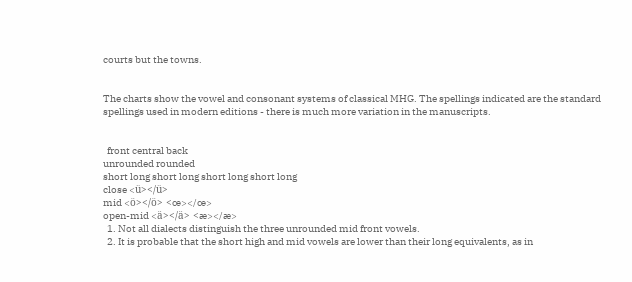courts but the towns.


The charts show the vowel and consonant systems of classical MHG. The spellings indicated are the standard spellings used in modern editions - there is much more variation in the manuscripts.


  front central back
unrounded rounded
short long short long short long short long
close <ü></ü>
mid <ö></ö> <œ></œ>
open-mid <ä></ä> <æ></æ>
  1. Not all dialects distinguish the three unrounded mid front vowels.
  2. It is probable that the short high and mid vowels are lower than their long equivalents, as in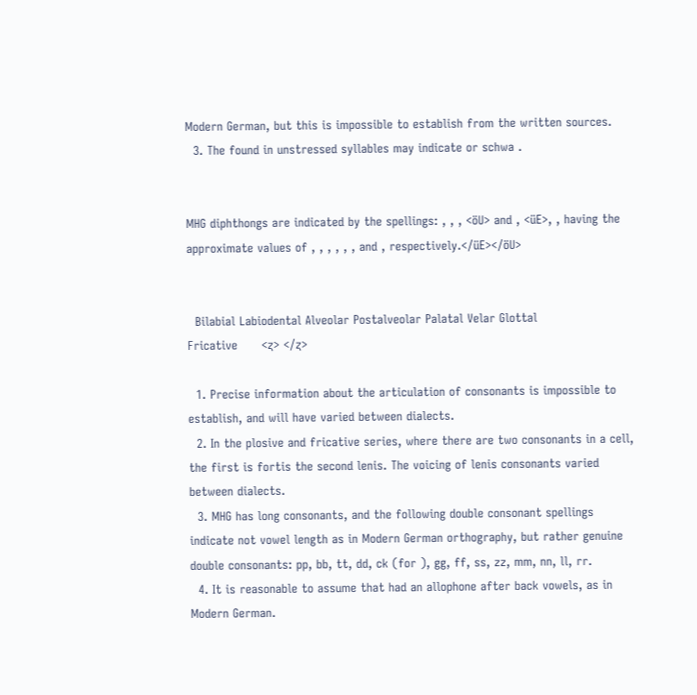Modern German, but this is impossible to establish from the written sources.
  3. The found in unstressed syllables may indicate or schwa .


MHG diphthongs are indicated by the spellings: , , , <öU> and , <üE>, , having the approximate values of , , , , , , and , respectively.</üE></öU>


  Bilabial Labiodental Alveolar Postalveolar Palatal Velar Glottal
Fricative      <ȥ> </ȥ>

  1. Precise information about the articulation of consonants is impossible to establish, and will have varied between dialects.
  2. In the plosive and fricative series, where there are two consonants in a cell, the first is fortis the second lenis. The voicing of lenis consonants varied between dialects.
  3. MHG has long consonants, and the following double consonant spellings indicate not vowel length as in Modern German orthography, but rather genuine double consonants: pp, bb, tt, dd, ck (for ), gg, ff, ss, zz, mm, nn, ll, rr.
  4. It is reasonable to assume that had an allophone after back vowels, as in Modern German.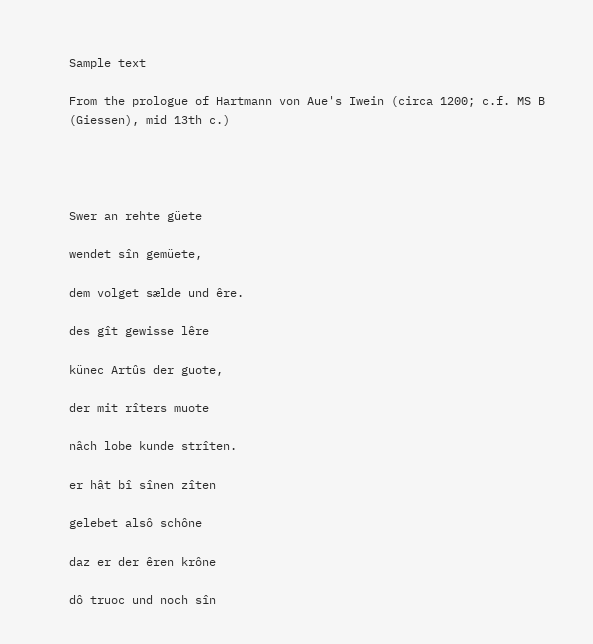Sample text

From the prologue of Hartmann von Aue's Iwein (circa 1200; c.f. MS B (Giessen), mid 13th c.)




Swer an rehte güete

wendet sîn gemüete,

dem volget sælde und êre.

des gît gewisse lêre

künec Artûs der guote,

der mit rîters muote

nâch lobe kunde strîten.

er hât bî sînen zîten

gelebet alsô schône

daz er der êren krône

dô truoc und noch sîn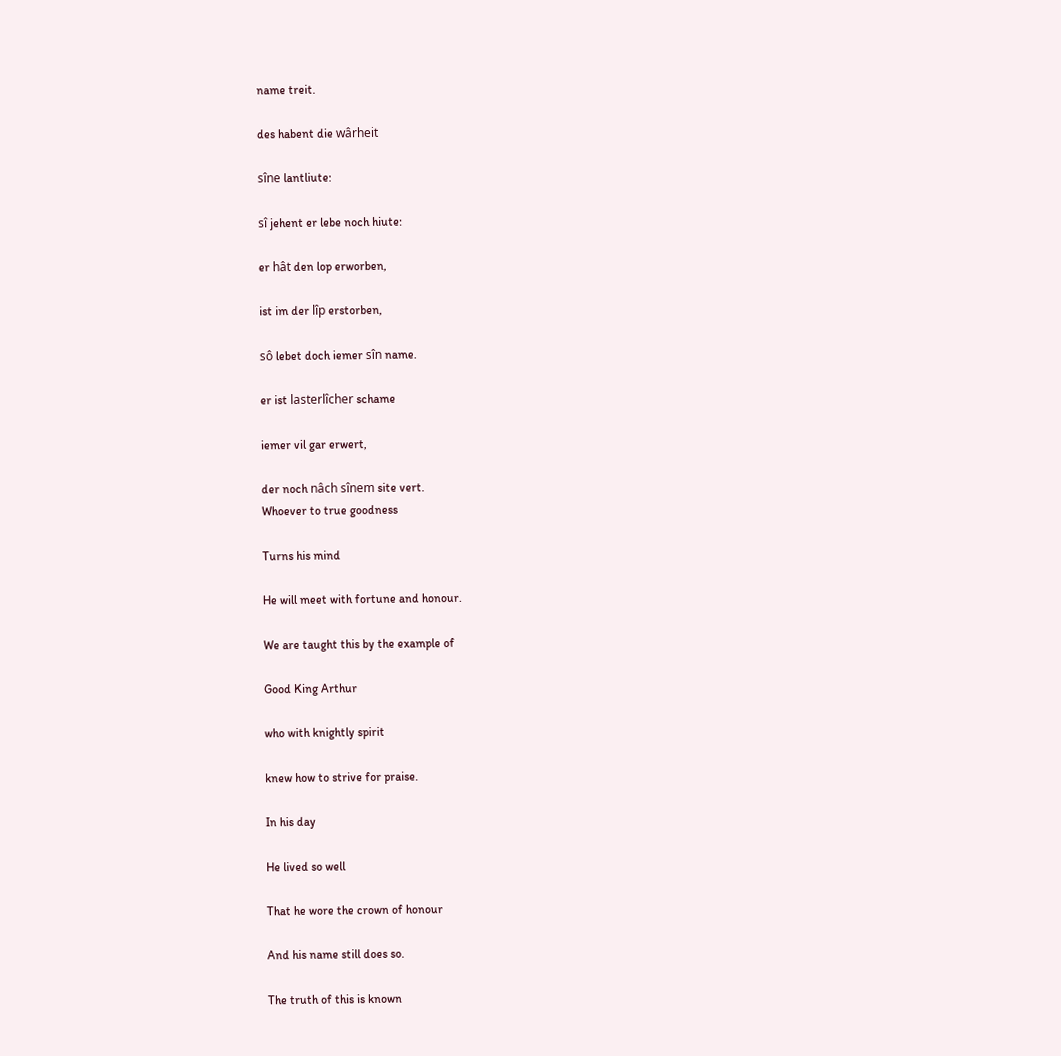name treit.

des habent die wârheit

sîne lantliute:

sî jehent er lebe noch hiute:

er hât den lop erworben,

ist im der lîp erstorben,

sô lebet doch iemer sîn name.

er ist lasterlîcher schame

iemer vil gar erwert,

der noch nâch sînem site vert.
Whoever to true goodness

Turns his mind

He will meet with fortune and honour.

We are taught this by the example of

Good King Arthur

who with knightly spirit

knew how to strive for praise.

In his day

He lived so well

That he wore the crown of honour

And his name still does so.

The truth of this is known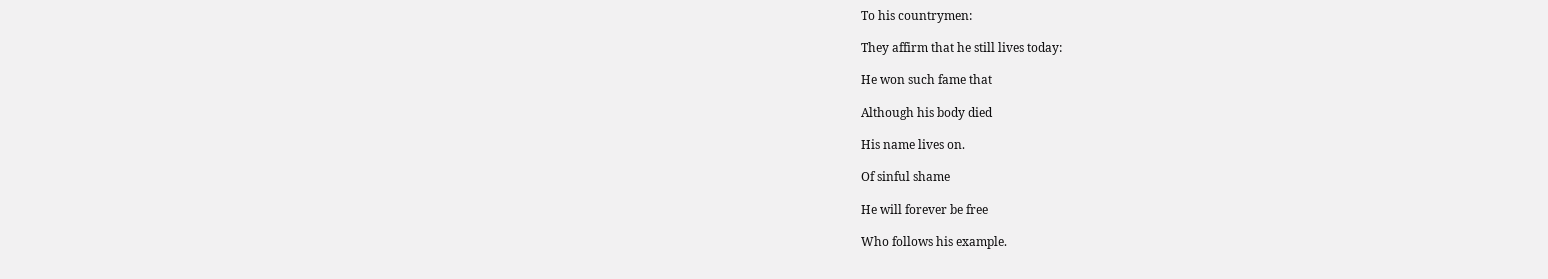To his countrymen:

They affirm that he still lives today:

He won such fame that

Although his body died

His name lives on.

Of sinful shame

He will forever be free

Who follows his example.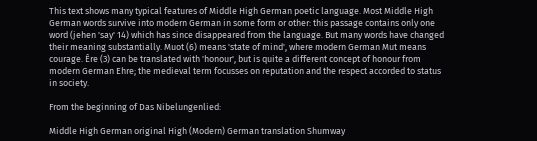This text shows many typical features of Middle High German poetic language. Most Middle High German words survive into modern German in some form or other: this passage contains only one word (jehen 'say' 14) which has since disappeared from the language. But many words have changed their meaning substantially. Muot (6) means 'state of mind', where modern German Mut means courage. Êre (3) can be translated with 'honour', but is quite a different concept of honour from modern German Ehre; the medieval term focusses on reputation and the respect accorded to status in society.

From the beginning of Das Nibelungenlied:

Middle High German original High (Modern) German translation Shumway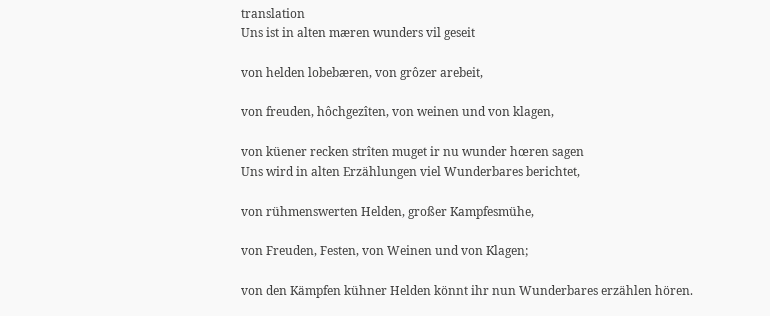translation
Uns ist in alten mæren wunders vil geseit

von helden lobebæren, von grôzer arebeit,

von freuden, hôchgezîten, von weinen und von klagen,

von küener recken strîten muget ir nu wunder hœren sagen
Uns wird in alten Erzählungen viel Wunderbares berichtet,

von rühmenswerten Helden, großer Kampfesmühe,

von Freuden, Festen, von Weinen und von Klagen;

von den Kämpfen kühner Helden könnt ihr nun Wunderbares erzählen hören.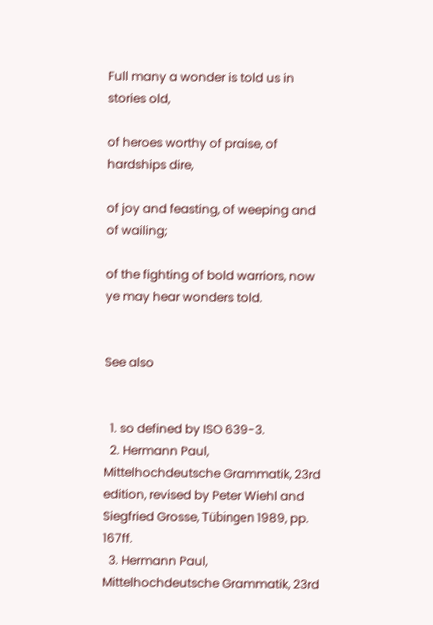Full many a wonder is told us in stories old,

of heroes worthy of praise, of hardships dire,

of joy and feasting, of weeping and of wailing;

of the fighting of bold warriors, now ye may hear wonders told.


See also


  1. so defined by ISO 639-3.
  2. Hermann Paul, Mittelhochdeutsche Grammatik, 23rd edition, revised by Peter Wiehl and Siegfried Grosse, Tübingen 1989, pp. 167ff.
  3. Hermann Paul, Mittelhochdeutsche Grammatik, 23rd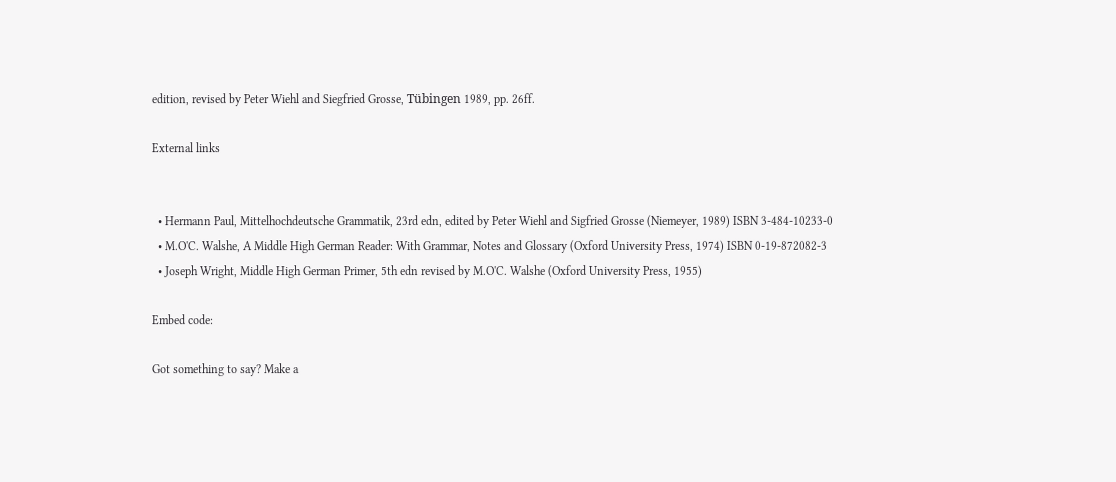edition, revised by Peter Wiehl and Siegfried Grosse, Tübingen 1989, pp. 26ff.

External links


  • Hermann Paul, Mittelhochdeutsche Grammatik, 23rd edn, edited by Peter Wiehl and Sigfried Grosse (Niemeyer, 1989) ISBN 3-484-10233-0
  • M.O'C. Walshe, A Middle High German Reader: With Grammar, Notes and Glossary (Oxford University Press, 1974) ISBN 0-19-872082-3
  • Joseph Wright, Middle High German Primer, 5th edn revised by M.O'C. Walshe (Oxford University Press, 1955)

Embed code:

Got something to say? Make a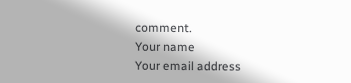comment.
Your name
Your email address